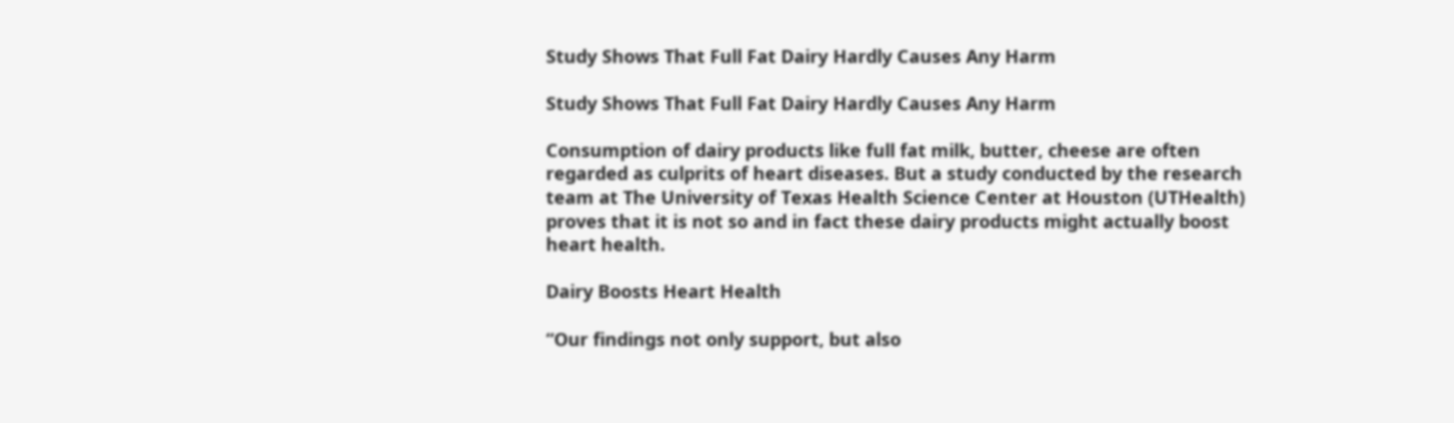Study Shows That Full Fat Dairy Hardly Causes Any Harm

Study Shows That Full Fat Dairy Hardly Causes Any Harm

Consumption of dairy products like full fat milk, butter, cheese are often regarded as culprits of heart diseases. But a study conducted by the research team at The University of Texas Health Science Center at Houston (UTHealth) proves that it is not so and in fact these dairy products might actually boost heart health.

Dairy Boosts Heart Health

“Our findings not only support, but also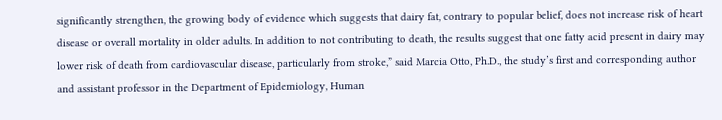significantly strengthen, the growing body of evidence which suggests that dairy fat, contrary to popular belief, does not increase risk of heart disease or overall mortality in older adults. In addition to not contributing to death, the results suggest that one fatty acid present in dairy may lower risk of death from cardiovascular disease, particularly from stroke,” said Marcia Otto, Ph.D., the study’s first and corresponding author and assistant professor in the Department of Epidemiology, Human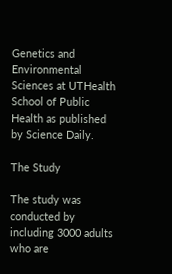Genetics and Environmental Sciences at UTHealth School of Public Health as published by Science Daily.

The Study

The study was conducted by including 3000 adults who are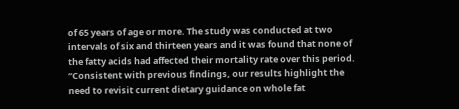of 65 years of age or more. The study was conducted at two intervals of six and thirteen years and it was found that none of the fatty acids had affected their mortality rate over this period. “Consistent with previous findings, our results highlight the need to revisit current dietary guidance on whole fat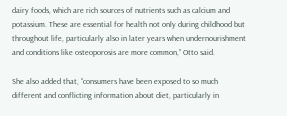dairy foods, which are rich sources of nutrients such as calcium and potassium. These are essential for health not only during childhood but throughout life, particularly also in later years when undernourishment and conditions like osteoporosis are more common,” Otto said.

She also added that, “consumers have been exposed to so much different and conflicting information about diet, particularly in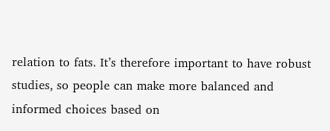relation to fats. It’s therefore important to have robust studies, so people can make more balanced and informed choices based on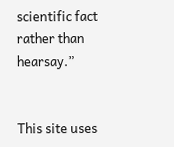scientific fact rather than hearsay.”


This site uses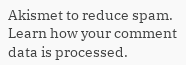Akismet to reduce spam. Learn how your comment data is processed.